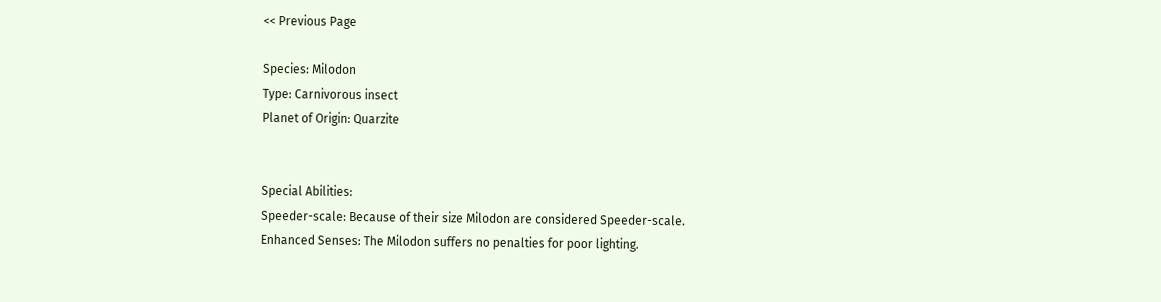<< Previous Page

Species: Milodon
Type: Carnivorous insect
Planet of Origin: Quarzite


Special Abilities:
Speeder-scale: Because of their size Milodon are considered Speeder-scale.
Enhanced Senses: The Milodon suffers no penalties for poor lighting.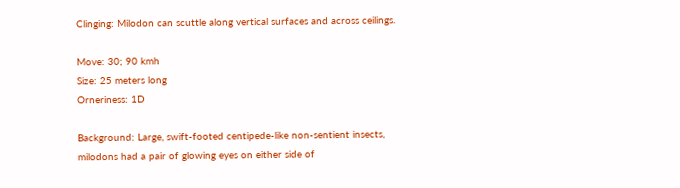Clinging: Milodon can scuttle along vertical surfaces and across ceilings.

Move: 30; 90 kmh
Size: 25 meters long
Orneriness: 1D

Background: Large, swift-footed centipede-like non-sentient insects, milodons had a pair of glowing eyes on either side of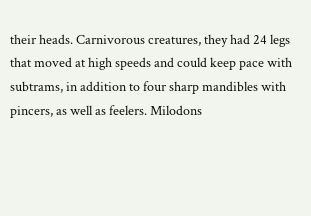their heads. Carnivorous creatures, they had 24 legs that moved at high speeds and could keep pace with subtrams, in addition to four sharp mandibles with pincers, as well as feelers. Milodons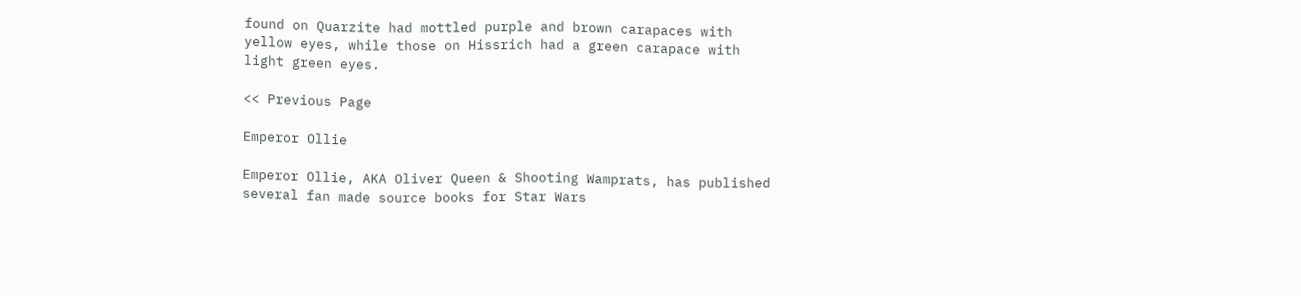found on Quarzite had mottled purple and brown carapaces with yellow eyes, while those on Hissrich had a green carapace with light green eyes.

<< Previous Page

Emperor Ollie

Emperor Ollie, AKA Oliver Queen & Shooting Wamprats, has published several fan made source books for Star Wars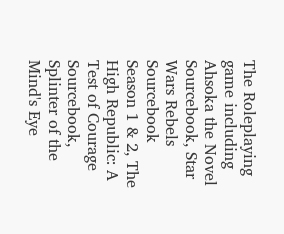The Roleplaying game including Ahsoka the Novel Sourcebook, Star Wars Rebels Sourcebook Season 1 & 2, The High Republic: A Test of Courage Sourcebook, Splinter of the Mind's Eye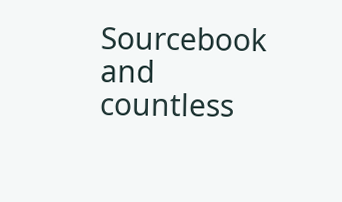Sourcebook and countless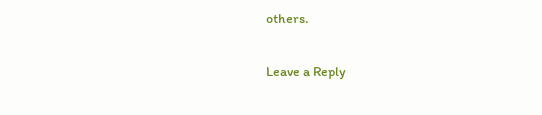others.

Leave a Reply